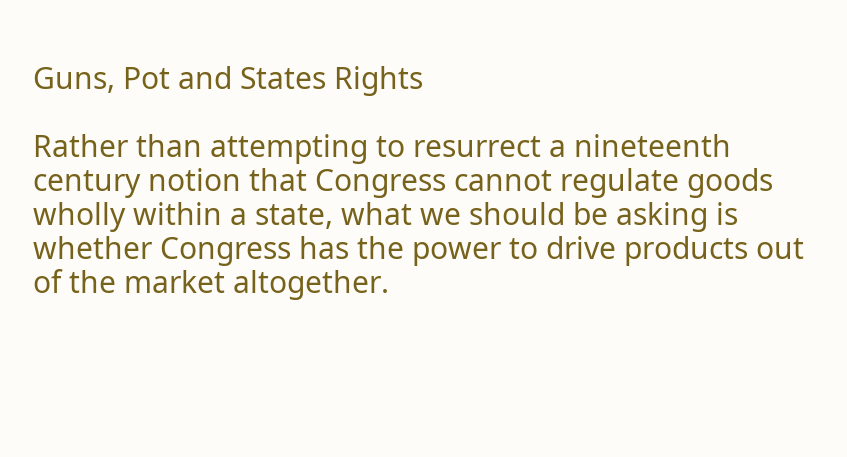Guns, Pot and States Rights

Rather than attempting to resurrect a nineteenth century notion that Congress cannot regulate goods wholly within a state, what we should be asking is whether Congress has the power to drive products out of the market altogether.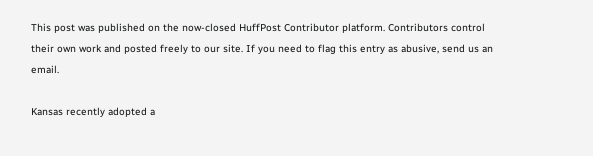This post was published on the now-closed HuffPost Contributor platform. Contributors control their own work and posted freely to our site. If you need to flag this entry as abusive, send us an email.

Kansas recently adopted a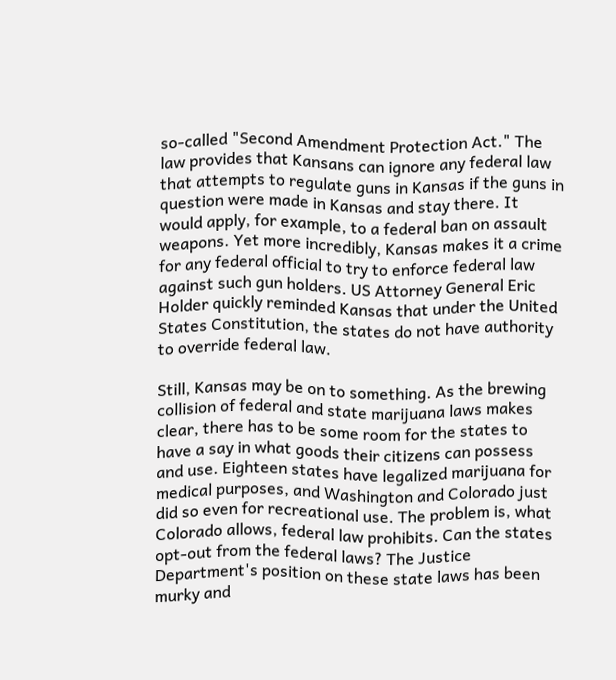so-called "Second Amendment Protection Act." The law provides that Kansans can ignore any federal law that attempts to regulate guns in Kansas if the guns in question were made in Kansas and stay there. It would apply, for example, to a federal ban on assault weapons. Yet more incredibly, Kansas makes it a crime for any federal official to try to enforce federal law against such gun holders. US Attorney General Eric Holder quickly reminded Kansas that under the United States Constitution, the states do not have authority to override federal law.

Still, Kansas may be on to something. As the brewing collision of federal and state marijuana laws makes clear, there has to be some room for the states to have a say in what goods their citizens can possess and use. Eighteen states have legalized marijuana for medical purposes, and Washington and Colorado just did so even for recreational use. The problem is, what Colorado allows, federal law prohibits. Can the states opt-out from the federal laws? The Justice Department's position on these state laws has been murky and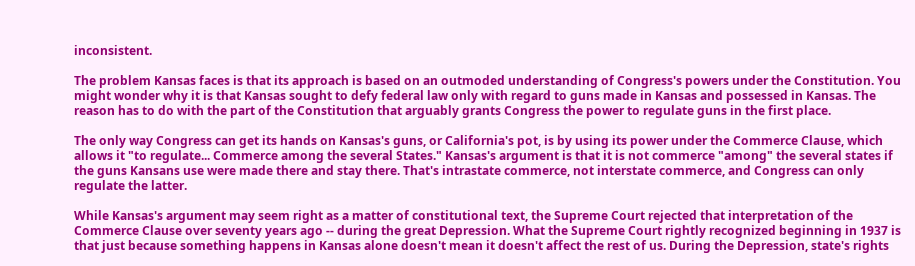inconsistent.

The problem Kansas faces is that its approach is based on an outmoded understanding of Congress's powers under the Constitution. You might wonder why it is that Kansas sought to defy federal law only with regard to guns made in Kansas and possessed in Kansas. The reason has to do with the part of the Constitution that arguably grants Congress the power to regulate guns in the first place.

The only way Congress can get its hands on Kansas's guns, or California's pot, is by using its power under the Commerce Clause, which allows it "to regulate... Commerce among the several States." Kansas's argument is that it is not commerce "among" the several states if the guns Kansans use were made there and stay there. That's intrastate commerce, not interstate commerce, and Congress can only regulate the latter.

While Kansas's argument may seem right as a matter of constitutional text, the Supreme Court rejected that interpretation of the Commerce Clause over seventy years ago -- during the great Depression. What the Supreme Court rightly recognized beginning in 1937 is that just because something happens in Kansas alone doesn't mean it doesn't affect the rest of us. During the Depression, state's rights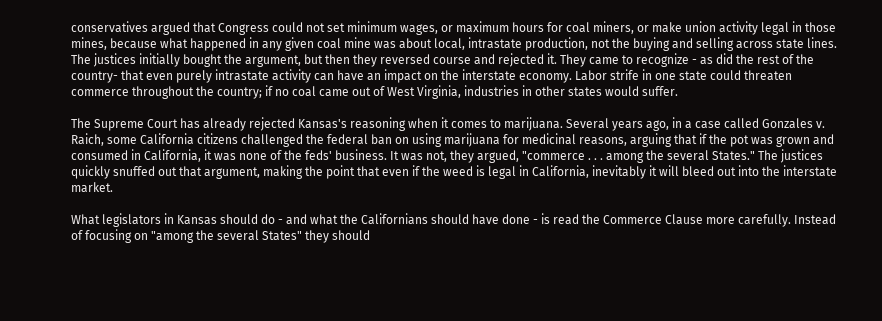conservatives argued that Congress could not set minimum wages, or maximum hours for coal miners, or make union activity legal in those mines, because what happened in any given coal mine was about local, intrastate production, not the buying and selling across state lines. The justices initially bought the argument, but then they reversed course and rejected it. They came to recognize - as did the rest of the country- that even purely intrastate activity can have an impact on the interstate economy. Labor strife in one state could threaten commerce throughout the country; if no coal came out of West Virginia, industries in other states would suffer.

The Supreme Court has already rejected Kansas's reasoning when it comes to marijuana. Several years ago, in a case called Gonzales v. Raich, some California citizens challenged the federal ban on using marijuana for medicinal reasons, arguing that if the pot was grown and consumed in California, it was none of the feds' business. It was not, they argued, "commerce . . . among the several States." The justices quickly snuffed out that argument, making the point that even if the weed is legal in California, inevitably it will bleed out into the interstate market.

What legislators in Kansas should do - and what the Californians should have done - is read the Commerce Clause more carefully. Instead of focusing on "among the several States" they should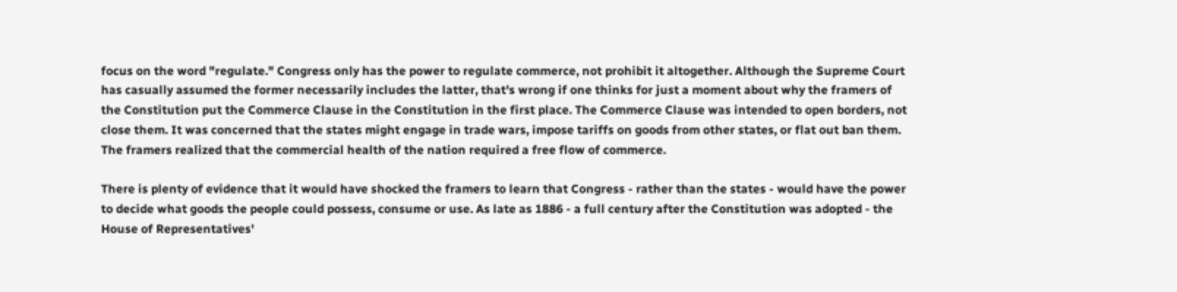focus on the word "regulate." Congress only has the power to regulate commerce, not prohibit it altogether. Although the Supreme Court has casually assumed the former necessarily includes the latter, that's wrong if one thinks for just a moment about why the framers of the Constitution put the Commerce Clause in the Constitution in the first place. The Commerce Clause was intended to open borders, not close them. It was concerned that the states might engage in trade wars, impose tariffs on goods from other states, or flat out ban them. The framers realized that the commercial health of the nation required a free flow of commerce.

There is plenty of evidence that it would have shocked the framers to learn that Congress - rather than the states - would have the power to decide what goods the people could possess, consume or use. As late as 1886 - a full century after the Constitution was adopted - the House of Representatives'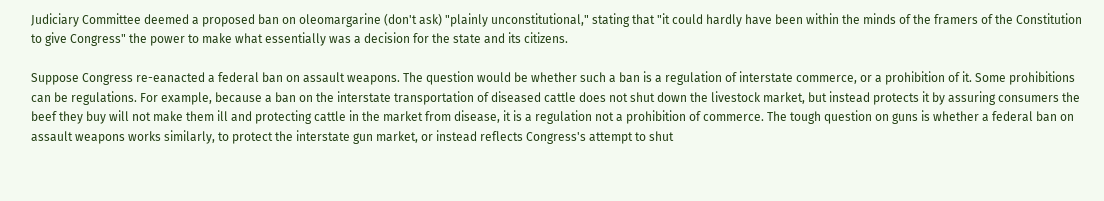Judiciary Committee deemed a proposed ban on oleomargarine (don't ask) "plainly unconstitutional," stating that "it could hardly have been within the minds of the framers of the Constitution to give Congress" the power to make what essentially was a decision for the state and its citizens.

Suppose Congress re-eanacted a federal ban on assault weapons. The question would be whether such a ban is a regulation of interstate commerce, or a prohibition of it. Some prohibitions can be regulations. For example, because a ban on the interstate transportation of diseased cattle does not shut down the livestock market, but instead protects it by assuring consumers the beef they buy will not make them ill and protecting cattle in the market from disease, it is a regulation not a prohibition of commerce. The tough question on guns is whether a federal ban on assault weapons works similarly, to protect the interstate gun market, or instead reflects Congress's attempt to shut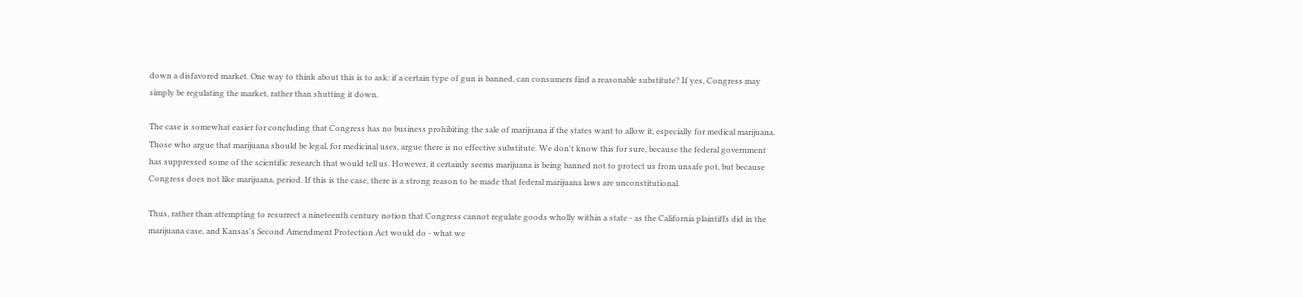down a disfavored market. One way to think about this is to ask: if a certain type of gun is banned, can consumers find a reasonable substitute? If yes, Congress may simply be regulating the market, rather than shutting it down.

The case is somewhat easier for concluding that Congress has no business prohibiting the sale of marijuana if the states want to allow it, especially for medical marijuana. Those who argue that marijuana should be legal, for medicinal uses, argue there is no effective substitute. We don't know this for sure, because the federal government has suppressed some of the scientific research that would tell us. However, it certainly seems marijuana is being banned not to protect us from unsafe pot, but because Congress does not like marijuana, period. If this is the case, there is a strong reason to be made that federal marijuana laws are unconstitutional.

Thus, rather than attempting to resurrect a nineteenth century notion that Congress cannot regulate goods wholly within a state - as the California plaintiffs did in the marijuana case, and Kansas's Second Amendment Protection Act would do - what we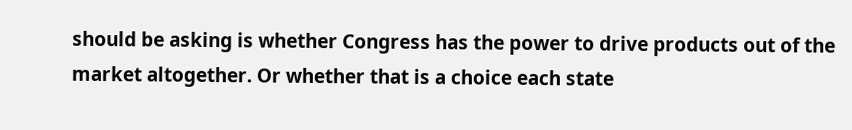should be asking is whether Congress has the power to drive products out of the market altogether. Or whether that is a choice each state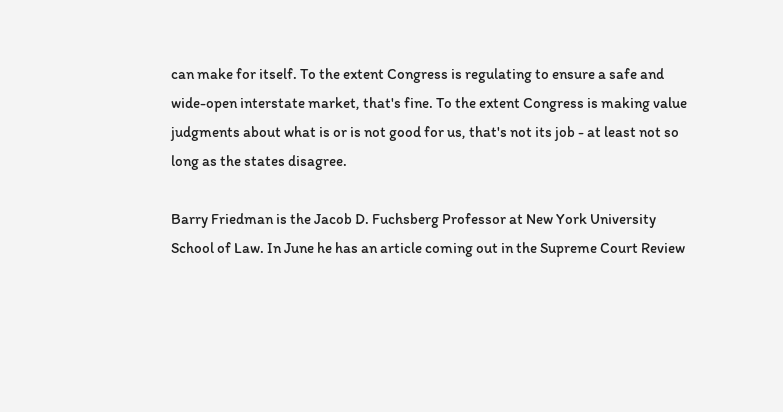can make for itself. To the extent Congress is regulating to ensure a safe and wide-open interstate market, that's fine. To the extent Congress is making value judgments about what is or is not good for us, that's not its job - at least not so long as the states disagree.

Barry Friedman is the Jacob D. Fuchsberg Professor at New York University School of Law. In June he has an article coming out in the Supreme Court Review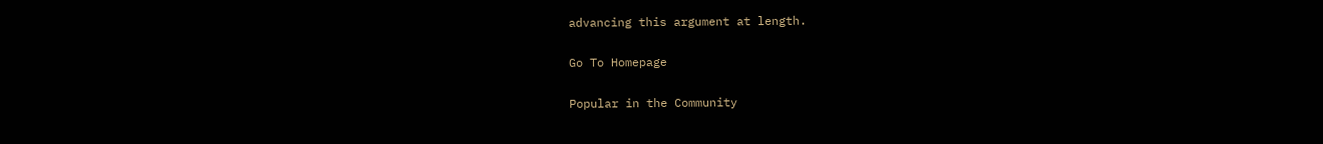advancing this argument at length.

Go To Homepage

Popular in the Community